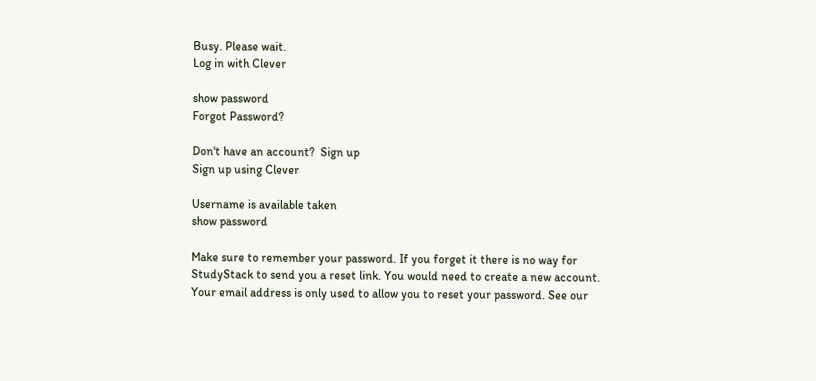Busy. Please wait.
Log in with Clever

show password
Forgot Password?

Don't have an account?  Sign up
Sign up using Clever

Username is available taken
show password

Make sure to remember your password. If you forget it there is no way for StudyStack to send you a reset link. You would need to create a new account.
Your email address is only used to allow you to reset your password. See our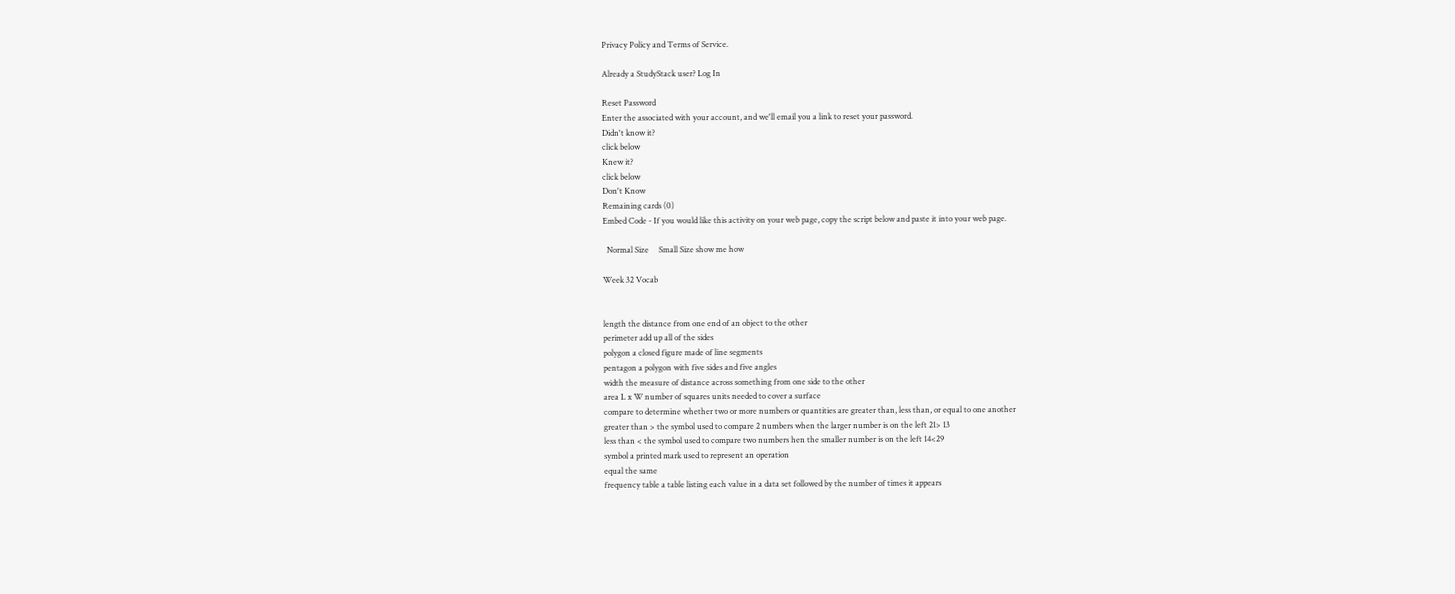Privacy Policy and Terms of Service.

Already a StudyStack user? Log In

Reset Password
Enter the associated with your account, and we'll email you a link to reset your password.
Didn't know it?
click below
Knew it?
click below
Don't Know
Remaining cards (0)
Embed Code - If you would like this activity on your web page, copy the script below and paste it into your web page.

  Normal Size     Small Size show me how

Week 32 Vocab


length the distance from one end of an object to the other
perimeter add up all of the sides
polygon a closed figure made of line segments
pentagon a polygon with five sides and five angles
width the measure of distance across something from one side to the other
area L x W number of squares units needed to cover a surface
compare to determine whether two or more numbers or quantities are greater than, less than, or equal to one another
greater than > the symbol used to compare 2 numbers when the larger number is on the left 21> 13
less than < the symbol used to compare two numbers hen the smaller number is on the left 14<29
symbol a printed mark used to represent an operation
equal the same
frequency table a table listing each value in a data set followed by the number of times it appears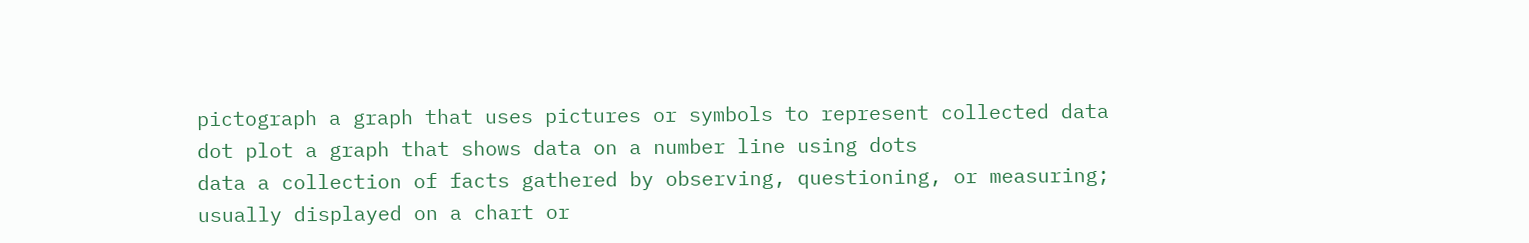pictograph a graph that uses pictures or symbols to represent collected data
dot plot a graph that shows data on a number line using dots
data a collection of facts gathered by observing, questioning, or measuring; usually displayed on a chart or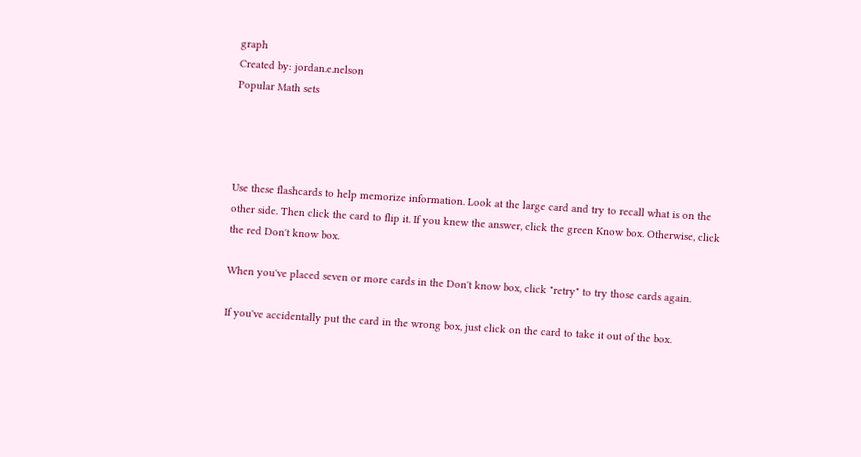graph
Created by: jordan.e.nelson
Popular Math sets




Use these flashcards to help memorize information. Look at the large card and try to recall what is on the other side. Then click the card to flip it. If you knew the answer, click the green Know box. Otherwise, click the red Don't know box.

When you've placed seven or more cards in the Don't know box, click "retry" to try those cards again.

If you've accidentally put the card in the wrong box, just click on the card to take it out of the box.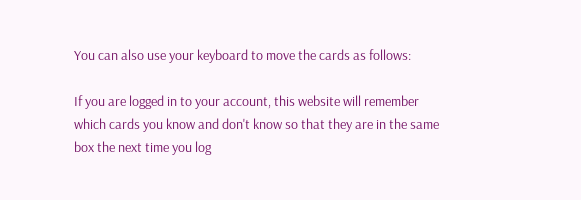You can also use your keyboard to move the cards as follows:

If you are logged in to your account, this website will remember which cards you know and don't know so that they are in the same box the next time you log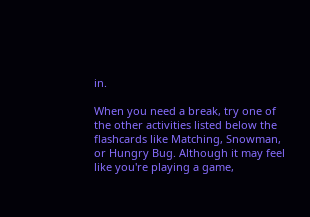in.

When you need a break, try one of the other activities listed below the flashcards like Matching, Snowman, or Hungry Bug. Although it may feel like you're playing a game,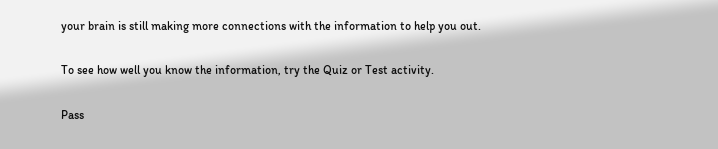your brain is still making more connections with the information to help you out.

To see how well you know the information, try the Quiz or Test activity.

Pass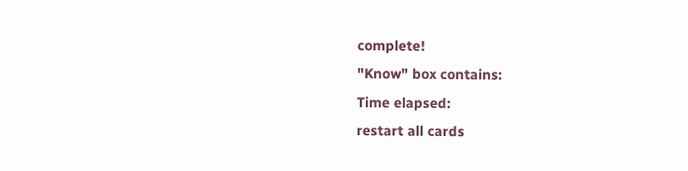complete!
"Know" box contains:
Time elapsed:
restart all cards